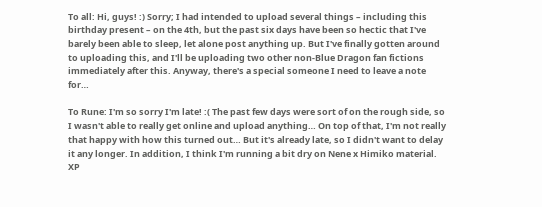To all: Hi, guys! :) Sorry; I had intended to upload several things – including this birthday present – on the 4th, but the past six days have been so hectic that I've barely been able to sleep, let alone post anything up. But I've finally gotten around to uploading this, and I'll be uploading two other non-Blue Dragon fan fictions immediately after this. Anyway, there's a special someone I need to leave a note for…

To Rune: I'm so sorry I'm late! :( The past few days were sort of on the rough side, so I wasn't able to really get online and upload anything… On top of that, I'm not really that happy with how this turned out… But it's already late, so I didn't want to delay it any longer. In addition, I think I'm running a bit dry on Nene x Himiko material. XP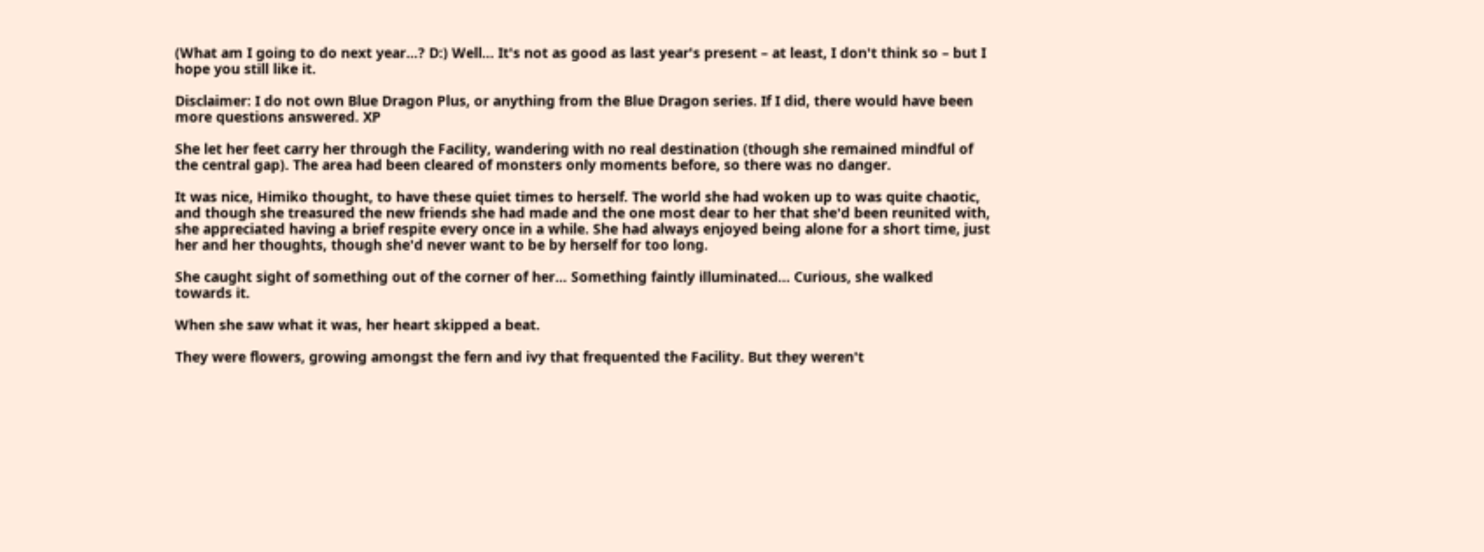(What am I going to do next year…? D:) Well… It's not as good as last year's present – at least, I don't think so – but I hope you still like it.

Disclaimer: I do not own Blue Dragon Plus, or anything from the Blue Dragon series. If I did, there would have been more questions answered. XP

She let her feet carry her through the Facility, wandering with no real destination (though she remained mindful of the central gap). The area had been cleared of monsters only moments before, so there was no danger.

It was nice, Himiko thought, to have these quiet times to herself. The world she had woken up to was quite chaotic, and though she treasured the new friends she had made and the one most dear to her that she'd been reunited with, she appreciated having a brief respite every once in a while. She had always enjoyed being alone for a short time, just her and her thoughts, though she'd never want to be by herself for too long.

She caught sight of something out of the corner of her... Something faintly illuminated... Curious, she walked towards it.

When she saw what it was, her heart skipped a beat.

They were flowers, growing amongst the fern and ivy that frequented the Facility. But they weren't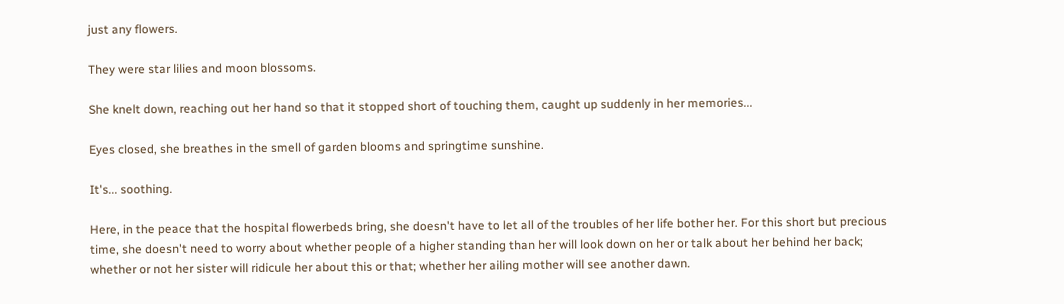just any flowers.

They were star lilies and moon blossoms.

She knelt down, reaching out her hand so that it stopped short of touching them, caught up suddenly in her memories...

Eyes closed, she breathes in the smell of garden blooms and springtime sunshine.

It's... soothing.

Here, in the peace that the hospital flowerbeds bring, she doesn't have to let all of the troubles of her life bother her. For this short but precious time, she doesn't need to worry about whether people of a higher standing than her will look down on her or talk about her behind her back; whether or not her sister will ridicule her about this or that; whether her ailing mother will see another dawn.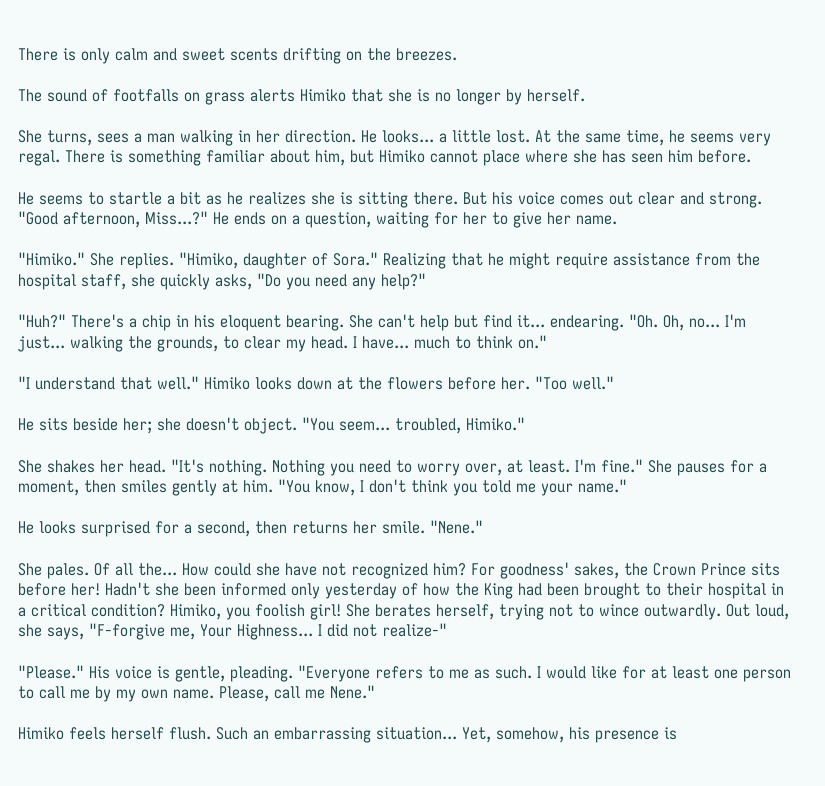There is only calm and sweet scents drifting on the breezes.

The sound of footfalls on grass alerts Himiko that she is no longer by herself.

She turns, sees a man walking in her direction. He looks... a little lost. At the same time, he seems very regal. There is something familiar about him, but Himiko cannot place where she has seen him before.

He seems to startle a bit as he realizes she is sitting there. But his voice comes out clear and strong. "Good afternoon, Miss...?" He ends on a question, waiting for her to give her name.

"Himiko." She replies. "Himiko, daughter of Sora." Realizing that he might require assistance from the hospital staff, she quickly asks, "Do you need any help?"

"Huh?" There's a chip in his eloquent bearing. She can't help but find it... endearing. "Oh. Oh, no... I'm just... walking the grounds, to clear my head. I have... much to think on."

"I understand that well." Himiko looks down at the flowers before her. "Too well."

He sits beside her; she doesn't object. "You seem... troubled, Himiko."

She shakes her head. "It's nothing. Nothing you need to worry over, at least. I'm fine." She pauses for a moment, then smiles gently at him. "You know, I don't think you told me your name."

He looks surprised for a second, then returns her smile. "Nene."

She pales. Of all the... How could she have not recognized him? For goodness' sakes, the Crown Prince sits before her! Hadn't she been informed only yesterday of how the King had been brought to their hospital in a critical condition? Himiko, you foolish girl! She berates herself, trying not to wince outwardly. Out loud, she says, "F-forgive me, Your Highness... I did not realize-"

"Please." His voice is gentle, pleading. "Everyone refers to me as such. I would like for at least one person to call me by my own name. Please, call me Nene."

Himiko feels herself flush. Such an embarrassing situation... Yet, somehow, his presence is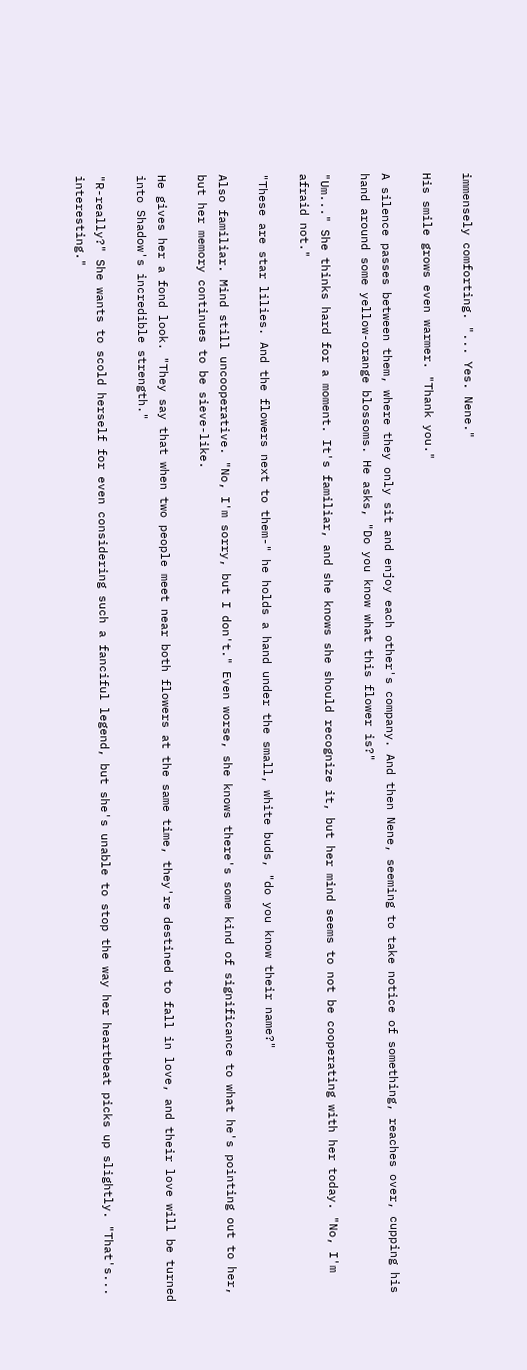immensely comforting. "... Yes. Nene."

His smile grows even warmer. "Thank you."

A silence passes between them, where they only sit and enjoy each other's company. And then Nene, seeming to take notice of something, reaches over, cupping his hand around some yellow-orange blossoms. He asks, "Do you know what this flower is?"

"Um..." She thinks hard for a moment. It's familiar, and she knows she should recognize it, but her mind seems to not be cooperating with her today. "No, I'm afraid not."

"These are star lilies. And the flowers next to them-" he holds a hand under the small, white buds, "do you know their name?"

Also familiar. Mind still uncooperative. "No, I'm sorry, but I don't." Even worse, she knows there's some kind of significance to what he's pointing out to her, but her memory continues to be sieve-like.

He gives her a fond look. "They say that when two people meet near both flowers at the same time, they're destined to fall in love, and their love will be turned into Shadow's incredible strength."

"R-really?" She wants to scold herself for even considering such a fanciful legend, but she's unable to stop the way her heartbeat picks up slightly. "That's... interesting."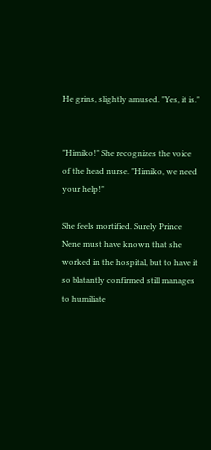He grins, slightly amused. "Yes, it is."


"Himiko!" She recognizes the voice of the head nurse. "Himiko, we need your help!"

She feels mortified. Surely Prince Nene must have known that she worked in the hospital, but to have it so blatantly confirmed still manages to humiliate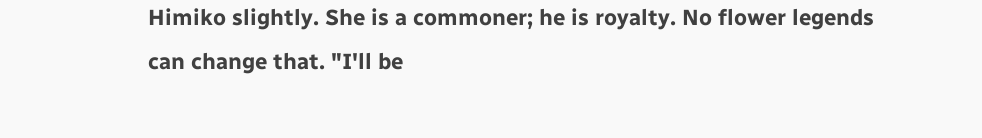Himiko slightly. She is a commoner; he is royalty. No flower legends can change that. "I'll be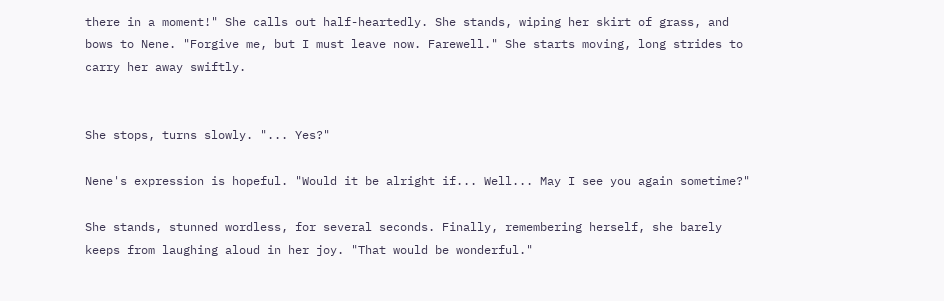there in a moment!" She calls out half-heartedly. She stands, wiping her skirt of grass, and bows to Nene. "Forgive me, but I must leave now. Farewell." She starts moving, long strides to carry her away swiftly.


She stops, turns slowly. "... Yes?"

Nene's expression is hopeful. "Would it be alright if... Well... May I see you again sometime?"

She stands, stunned wordless, for several seconds. Finally, remembering herself, she barely keeps from laughing aloud in her joy. "That would be wonderful."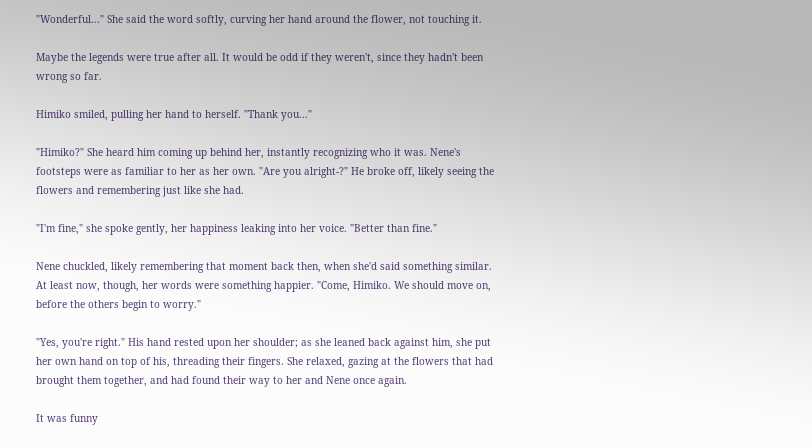"Wonderful..." She said the word softly, curving her hand around the flower, not touching it.

Maybe the legends were true after all. It would be odd if they weren't, since they hadn't been wrong so far.

Himiko smiled, pulling her hand to herself. "Thank you..."

"Himiko?" She heard him coming up behind her, instantly recognizing who it was. Nene's footsteps were as familiar to her as her own. "Are you alright-?" He broke off, likely seeing the flowers and remembering just like she had.

"I'm fine," she spoke gently, her happiness leaking into her voice. "Better than fine."

Nene chuckled, likely remembering that moment back then, when she'd said something similar. At least now, though, her words were something happier. "Come, Himiko. We should move on, before the others begin to worry."

"Yes, you're right." His hand rested upon her shoulder; as she leaned back against him, she put her own hand on top of his, threading their fingers. She relaxed, gazing at the flowers that had brought them together, and had found their way to her and Nene once again.

It was funny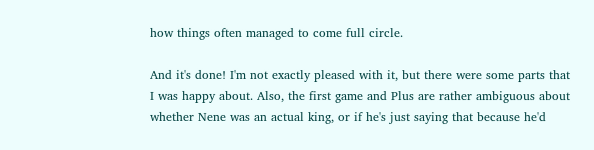how things often managed to come full circle.

And it's done! I'm not exactly pleased with it, but there were some parts that I was happy about. Also, the first game and Plus are rather ambiguous about whether Nene was an actual king, or if he's just saying that because he'd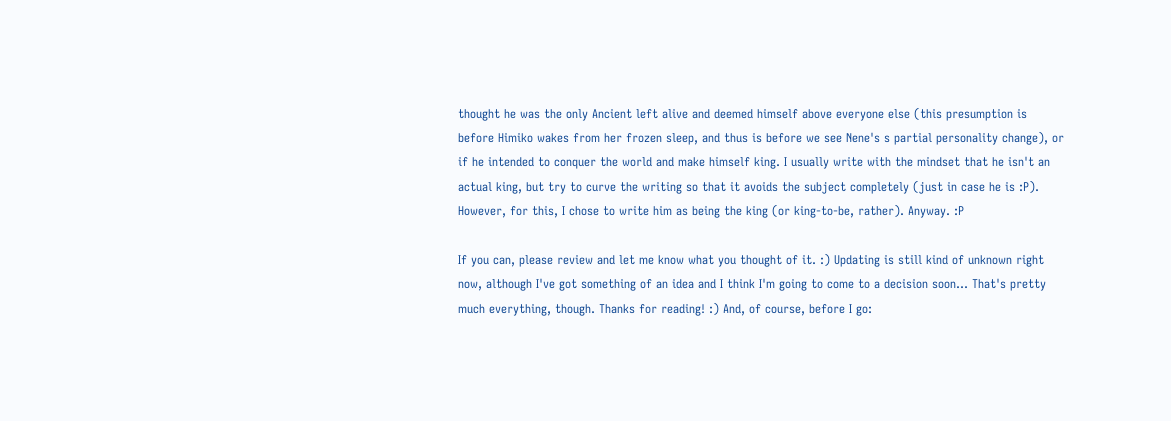thought he was the only Ancient left alive and deemed himself above everyone else (this presumption is before Himiko wakes from her frozen sleep, and thus is before we see Nene's s partial personality change), or if he intended to conquer the world and make himself king. I usually write with the mindset that he isn't an actual king, but try to curve the writing so that it avoids the subject completely (just in case he is :P). However, for this, I chose to write him as being the king (or king-to-be, rather). Anyway. :P

If you can, please review and let me know what you thought of it. :) Updating is still kind of unknown right now, although I've got something of an idea and I think I'm going to come to a decision soon… That's pretty much everything, though. Thanks for reading! :) And, of course, before I go: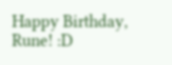Happy Birthday, Rune! :D